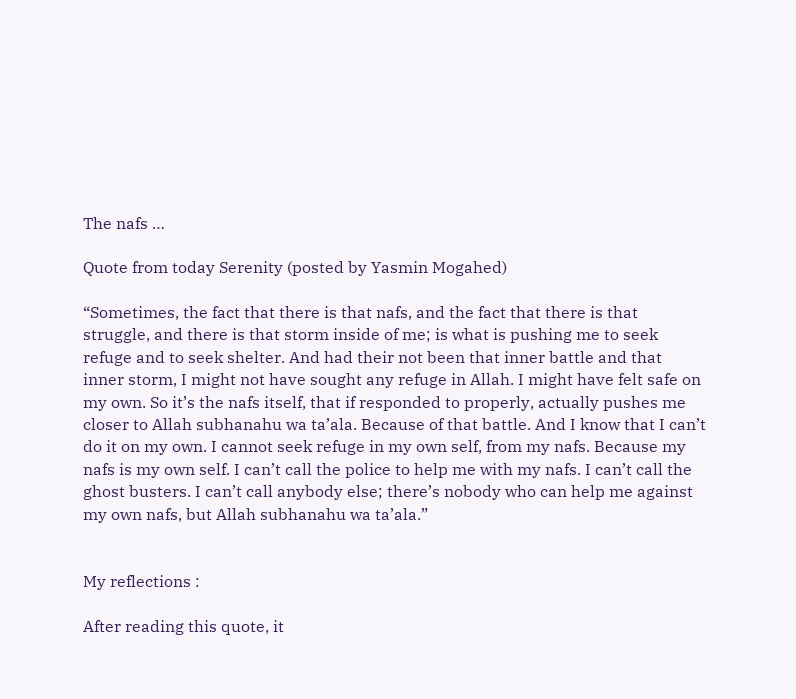The nafs …

Quote from today Serenity (posted by Yasmin Mogahed)

“Sometimes, the fact that there is that nafs, and the fact that there is that struggle, and there is that storm inside of me; is what is pushing me to seek refuge and to seek shelter. And had their not been that inner battle and that inner storm, I might not have sought any refuge in Allah. I might have felt safe on my own. So it’s the nafs itself, that if responded to properly, actually pushes me closer to Allah subhanahu wa ta’ala. Because of that battle. And I know that I can’t do it on my own. I cannot seek refuge in my own self, from my nafs. Because my nafs is my own self. I can’t call the police to help me with my nafs. I can’t call the ghost busters. I can’t call anybody else; there’s nobody who can help me against my own nafs, but Allah subhanahu wa ta’ala.”


My reflections :

After reading this quote, it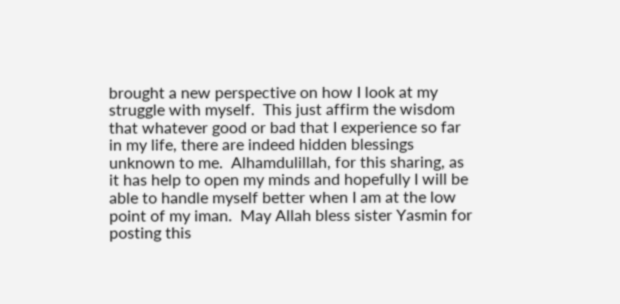brought a new perspective on how I look at my struggle with myself.  This just affirm the wisdom that whatever good or bad that I experience so far in my life, there are indeed hidden blessings unknown to me.  Alhamdulillah, for this sharing, as it has help to open my minds and hopefully I will be able to handle myself better when I am at the low point of my iman.  May Allah bless sister Yasmin for posting this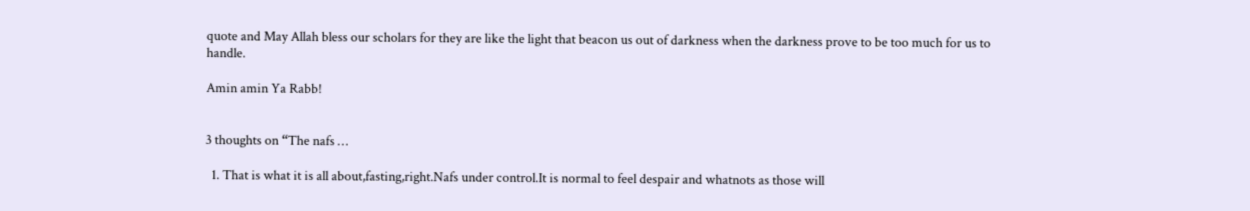quote and May Allah bless our scholars for they are like the light that beacon us out of darkness when the darkness prove to be too much for us to handle.

Amin amin Ya Rabb!


3 thoughts on “The nafs …

  1. That is what it is all about,fasting,right.Nafs under control.It is normal to feel despair and whatnots as those will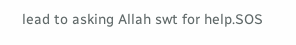lead to asking Allah swt for help.SOS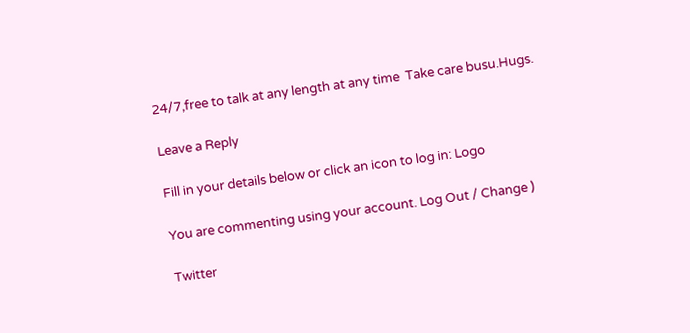24/7,free to talk at any length at any time  Take care busu.Hugs.

Leave a Reply

Fill in your details below or click an icon to log in: Logo

You are commenting using your account. Log Out / Change )

Twitter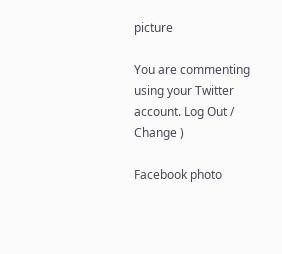picture

You are commenting using your Twitter account. Log Out / Change )

Facebook photo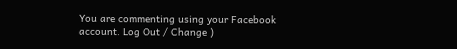You are commenting using your Facebook account. Log Out / Change )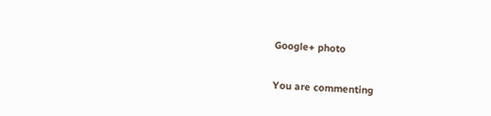Google+ photo

You are commenting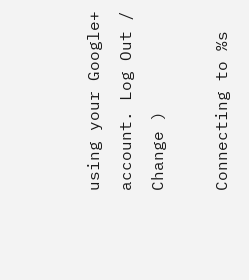using your Google+ account. Log Out / Change )

Connecting to %s